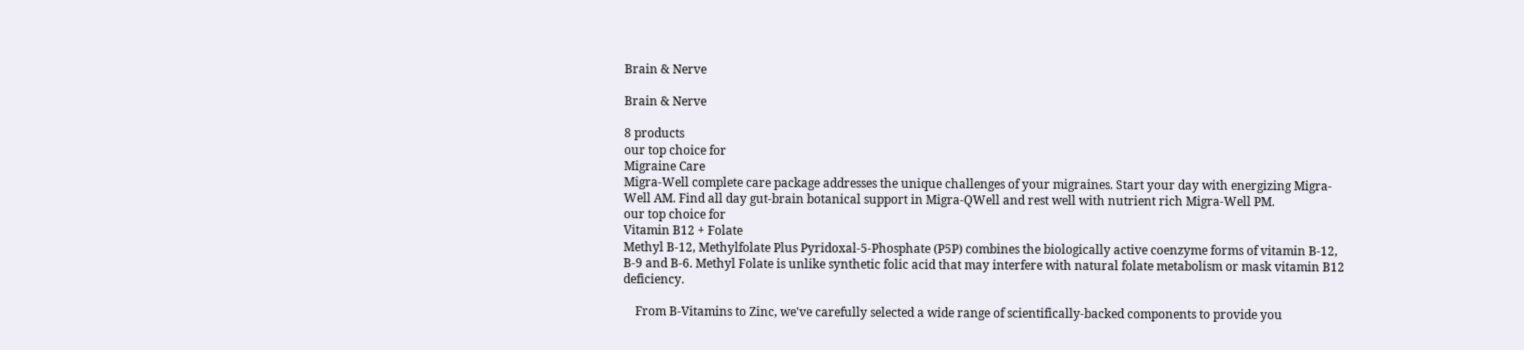Brain & Nerve

Brain & Nerve

8 products
our top choice for
Migraine Care
Migra-Well complete care package addresses the unique challenges of your migraines. Start your day with energizing Migra-Well AM. Find all day gut-brain botanical support in Migra-QWell and rest well with nutrient rich Migra-Well PM.
our top choice for
Vitamin B12 + Folate
Methyl B-12, Methylfolate Plus Pyridoxal-5-Phosphate (P5P) combines the biologically active coenzyme forms of vitamin B-12, B-9 and B-6. Methyl Folate is unlike synthetic folic acid that may interfere with natural folate metabolism or mask vitamin B12 deficiency.

    From B-Vitamins to Zinc, we've carefully selected a wide range of scientifically-backed components to provide you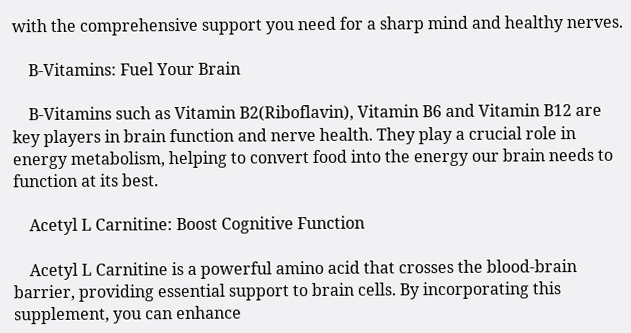with the comprehensive support you need for a sharp mind and healthy nerves.

    B-Vitamins: Fuel Your Brain

    B-Vitamins such as Vitamin B2(Riboflavin), Vitamin B6 and Vitamin B12 are key players in brain function and nerve health. They play a crucial role in energy metabolism, helping to convert food into the energy our brain needs to function at its best.

    Acetyl L Carnitine: Boost Cognitive Function

    Acetyl L Carnitine is a powerful amino acid that crosses the blood-brain barrier, providing essential support to brain cells. By incorporating this supplement, you can enhance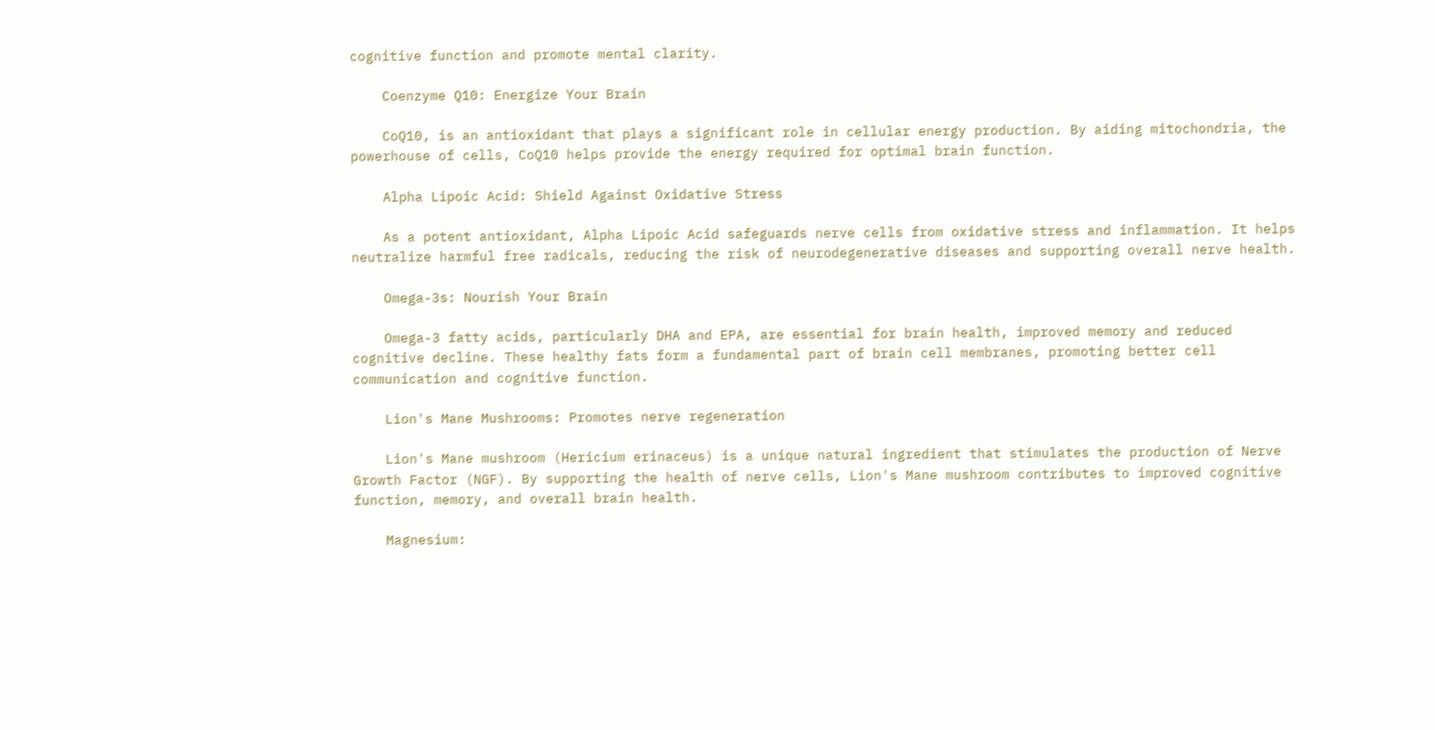cognitive function and promote mental clarity.

    Coenzyme Q10: Energize Your Brain

    CoQ10, is an antioxidant that plays a significant role in cellular energy production. By aiding mitochondria, the powerhouse of cells, CoQ10 helps provide the energy required for optimal brain function.

    Alpha Lipoic Acid: Shield Against Oxidative Stress

    As a potent antioxidant, Alpha Lipoic Acid safeguards nerve cells from oxidative stress and inflammation. It helps neutralize harmful free radicals, reducing the risk of neurodegenerative diseases and supporting overall nerve health.

    Omega-3s: Nourish Your Brain

    Omega-3 fatty acids, particularly DHA and EPA, are essential for brain health, improved memory and reduced cognitive decline. These healthy fats form a fundamental part of brain cell membranes, promoting better cell communication and cognitive function.

    Lion's Mane Mushrooms: Promotes nerve regeneration

    Lion's Mane mushroom (Hericium erinaceus) is a unique natural ingredient that stimulates the production of Nerve Growth Factor (NGF). By supporting the health of nerve cells, Lion's Mane mushroom contributes to improved cognitive function, memory, and overall brain health.

    Magnesium: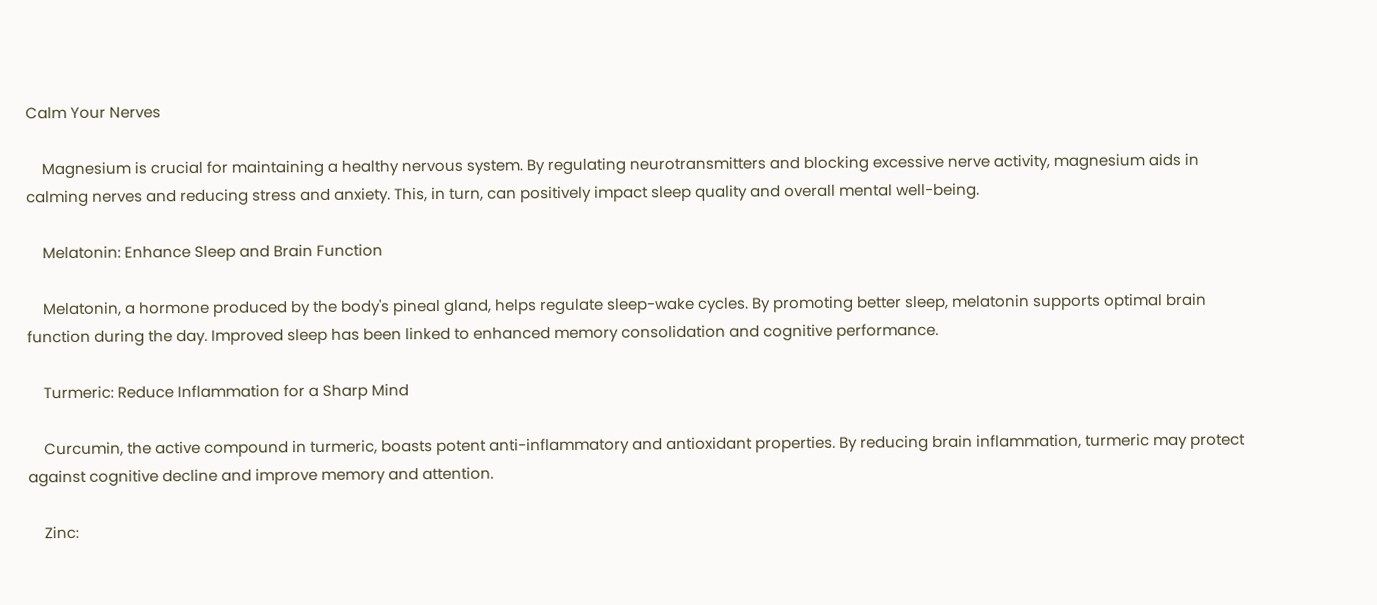Calm Your Nerves

    Magnesium is crucial for maintaining a healthy nervous system. By regulating neurotransmitters and blocking excessive nerve activity, magnesium aids in calming nerves and reducing stress and anxiety. This, in turn, can positively impact sleep quality and overall mental well-being.

    Melatonin: Enhance Sleep and Brain Function

    Melatonin, a hormone produced by the body's pineal gland, helps regulate sleep-wake cycles. By promoting better sleep, melatonin supports optimal brain function during the day. Improved sleep has been linked to enhanced memory consolidation and cognitive performance.

    Turmeric: Reduce Inflammation for a Sharp Mind

    Curcumin, the active compound in turmeric, boasts potent anti-inflammatory and antioxidant properties. By reducing brain inflammation, turmeric may protect against cognitive decline and improve memory and attention.

    Zinc: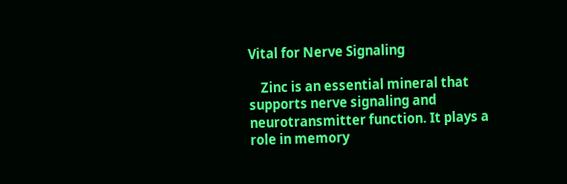Vital for Nerve Signaling

    Zinc is an essential mineral that supports nerve signaling and neurotransmitter function. It plays a role in memory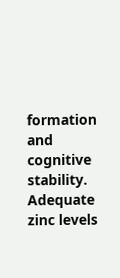formation and cognitive stability. Adequate zinc levels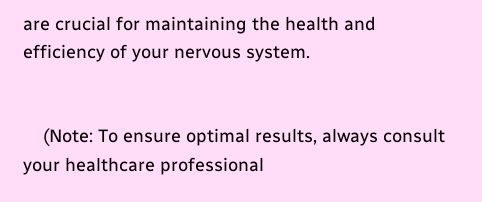are crucial for maintaining the health and efficiency of your nervous system.


    (Note: To ensure optimal results, always consult your healthcare professional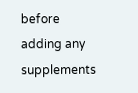before adding any supplements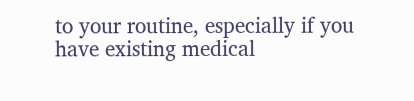to your routine, especially if you have existing medical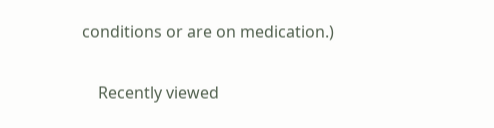conditions or are on medication.)

    Recently viewed